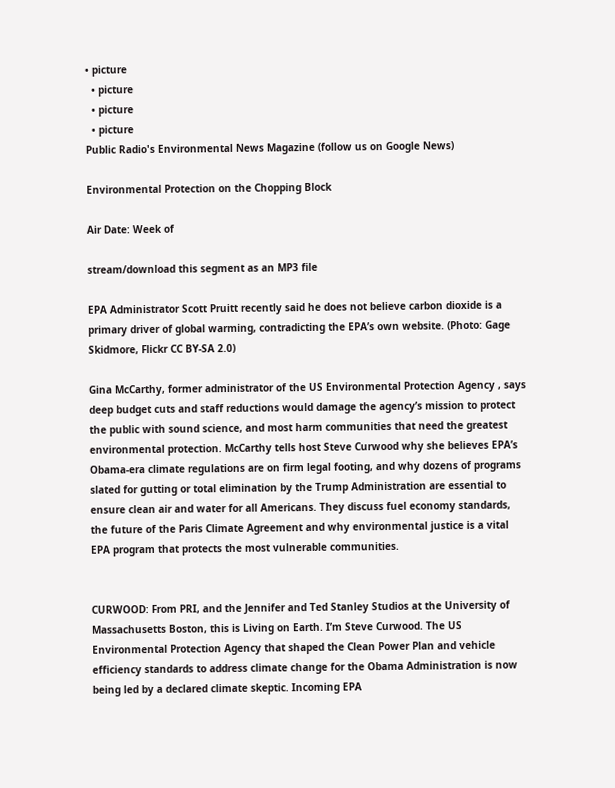• picture
  • picture
  • picture
  • picture
Public Radio's Environmental News Magazine (follow us on Google News)

Environmental Protection on the Chopping Block

Air Date: Week of

stream/download this segment as an MP3 file

EPA Administrator Scott Pruitt recently said he does not believe carbon dioxide is a primary driver of global warming, contradicting the EPA’s own website. (Photo: Gage Skidmore, Flickr CC BY-SA 2.0)

Gina McCarthy, former administrator of the US Environmental Protection Agency , says deep budget cuts and staff reductions would damage the agency’s mission to protect the public with sound science, and most harm communities that need the greatest environmental protection. McCarthy tells host Steve Curwood why she believes EPA’s Obama-era climate regulations are on firm legal footing, and why dozens of programs slated for gutting or total elimination by the Trump Administration are essential to ensure clean air and water for all Americans. They discuss fuel economy standards, the future of the Paris Climate Agreement and why environmental justice is a vital EPA program that protects the most vulnerable communities.


CURWOOD: From PRI, and the Jennifer and Ted Stanley Studios at the University of Massachusetts Boston, this is Living on Earth. I’m Steve Curwood. The US Environmental Protection Agency that shaped the Clean Power Plan and vehicle efficiency standards to address climate change for the Obama Administration is now being led by a declared climate skeptic. Incoming EPA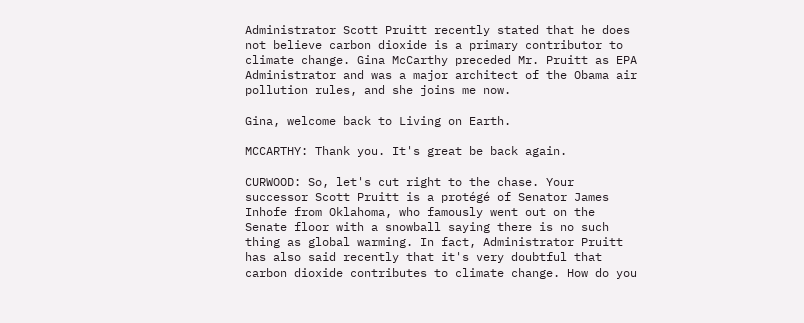Administrator Scott Pruitt recently stated that he does not believe carbon dioxide is a primary contributor to climate change. Gina McCarthy preceded Mr. Pruitt as EPA Administrator and was a major architect of the Obama air pollution rules, and she joins me now.

Gina, welcome back to Living on Earth.

MCCARTHY: Thank you. It's great be back again.

CURWOOD: So, let's cut right to the chase. Your successor Scott Pruitt is a protégé of Senator James Inhofe from Oklahoma, who famously went out on the Senate floor with a snowball saying there is no such thing as global warming. In fact, Administrator Pruitt has also said recently that it's very doubtful that carbon dioxide contributes to climate change. How do you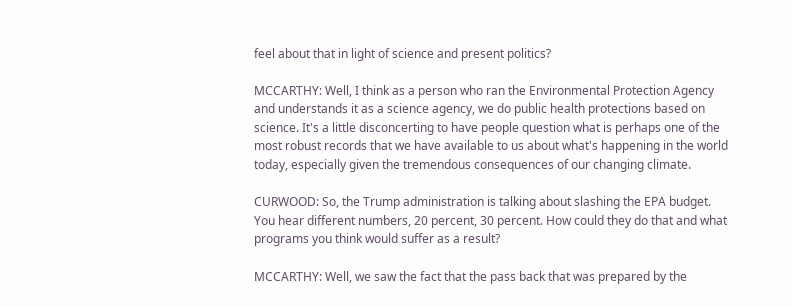feel about that in light of science and present politics?

MCCARTHY: Well, I think as a person who ran the Environmental Protection Agency and understands it as a science agency, we do public health protections based on science. It's a little disconcerting to have people question what is perhaps one of the most robust records that we have available to us about what's happening in the world today, especially given the tremendous consequences of our changing climate.

CURWOOD: So, the Trump administration is talking about slashing the EPA budget. You hear different numbers, 20 percent, 30 percent. How could they do that and what programs you think would suffer as a result?

MCCARTHY: Well, we saw the fact that the pass back that was prepared by the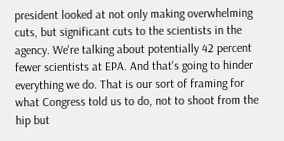president looked at not only making overwhelming cuts, but significant cuts to the scientists in the agency. We're talking about potentially 42 percent fewer scientists at EPA. And that's going to hinder everything we do. That is our sort of framing for what Congress told us to do, not to shoot from the hip but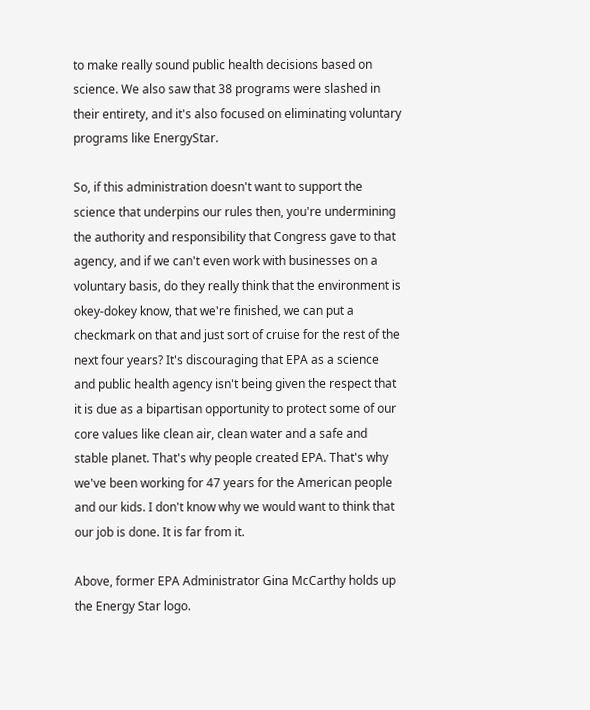to make really sound public health decisions based on science. We also saw that 38 programs were slashed in their entirety, and it's also focused on eliminating voluntary programs like EnergyStar.

So, if this administration doesn't want to support the science that underpins our rules then, you're undermining the authority and responsibility that Congress gave to that agency, and if we can't even work with businesses on a voluntary basis, do they really think that the environment is okey-dokey know, that we're finished, we can put a checkmark on that and just sort of cruise for the rest of the next four years? It's discouraging that EPA as a science and public health agency isn't being given the respect that it is due as a bipartisan opportunity to protect some of our core values like clean air, clean water and a safe and stable planet. That's why people created EPA. That's why we've been working for 47 years for the American people and our kids. I don't know why we would want to think that our job is done. It is far from it.

Above, former EPA Administrator Gina McCarthy holds up the Energy Star logo.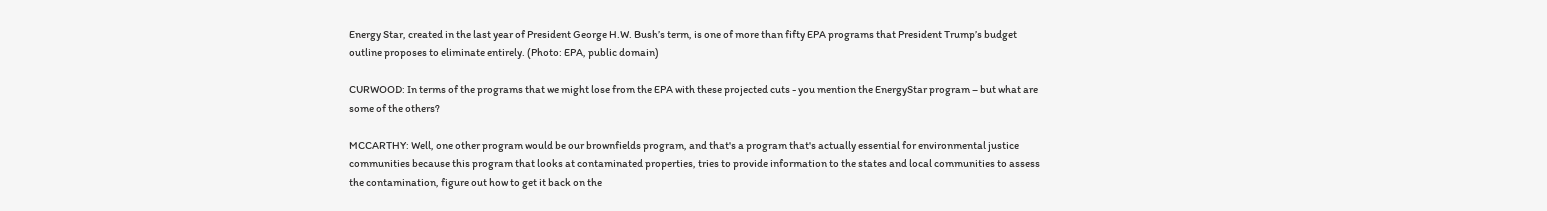Energy Star, created in the last year of President George H.W. Bush’s term, is one of more than fifty EPA programs that President Trump’s budget outline proposes to eliminate entirely. (Photo: EPA, public domain)

CURWOOD: In terms of the programs that we might lose from the EPA with these projected cuts - you mention the EnergyStar program – but what are some of the others?

MCCARTHY: Well, one other program would be our brownfields program, and that's a program that's actually essential for environmental justice communities because this program that looks at contaminated properties, tries to provide information to the states and local communities to assess the contamination, figure out how to get it back on the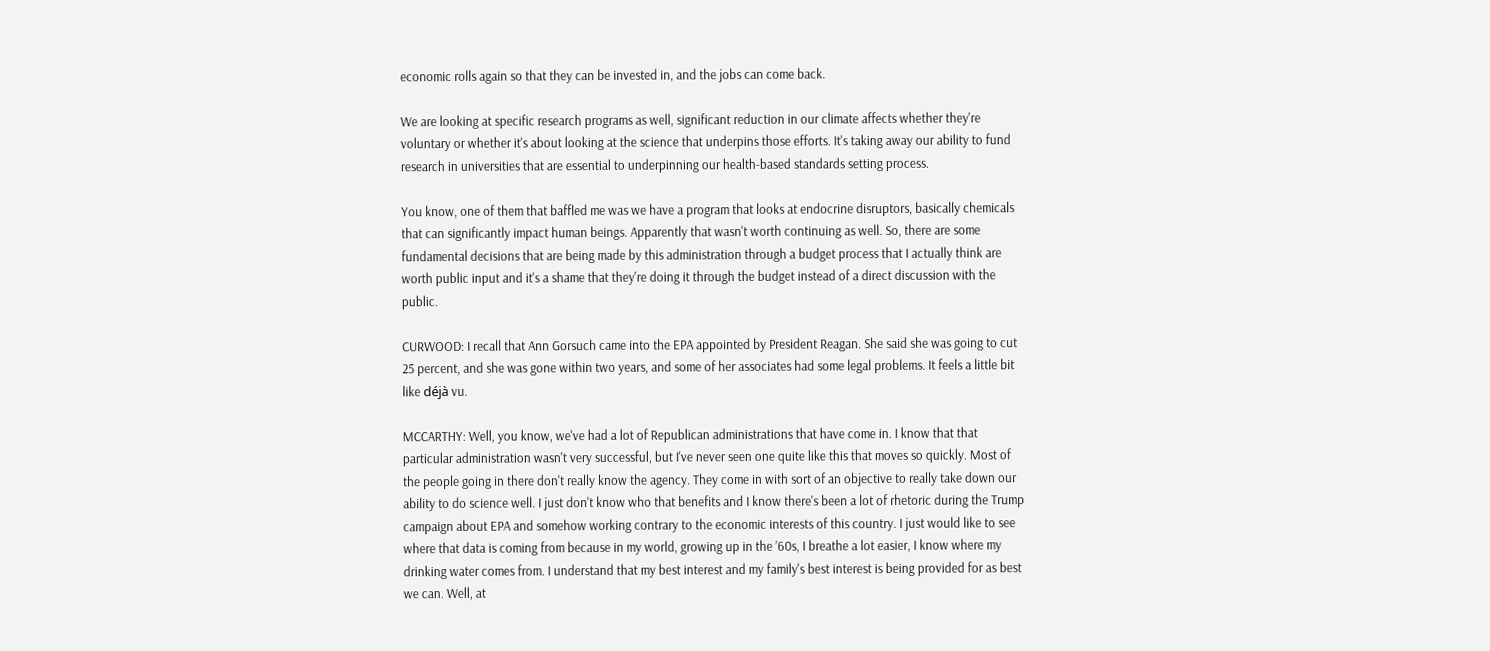economic rolls again so that they can be invested in, and the jobs can come back.

We are looking at specific research programs as well, significant reduction in our climate affects whether they're voluntary or whether it's about looking at the science that underpins those efforts. It's taking away our ability to fund research in universities that are essential to underpinning our health-based standards setting process.

You know, one of them that baffled me was we have a program that looks at endocrine disruptors, basically chemicals that can significantly impact human beings. Apparently that wasn't worth continuing as well. So, there are some fundamental decisions that are being made by this administration through a budget process that I actually think are worth public input and it's a shame that they're doing it through the budget instead of a direct discussion with the public.

CURWOOD: I recall that Ann Gorsuch came into the EPA appointed by President Reagan. She said she was going to cut 25 percent, and she was gone within two years, and some of her associates had some legal problems. It feels a little bit like déjà vu.

MCCARTHY: Well, you know, we've had a lot of Republican administrations that have come in. I know that that particular administration wasn't very successful, but I've never seen one quite like this that moves so quickly. Most of the people going in there don't really know the agency. They come in with sort of an objective to really take down our ability to do science well. I just don't know who that benefits and I know there's been a lot of rhetoric during the Trump campaign about EPA and somehow working contrary to the economic interests of this country. I just would like to see where that data is coming from because in my world, growing up in the ’60s, I breathe a lot easier, I know where my drinking water comes from. I understand that my best interest and my family's best interest is being provided for as best we can. Well, at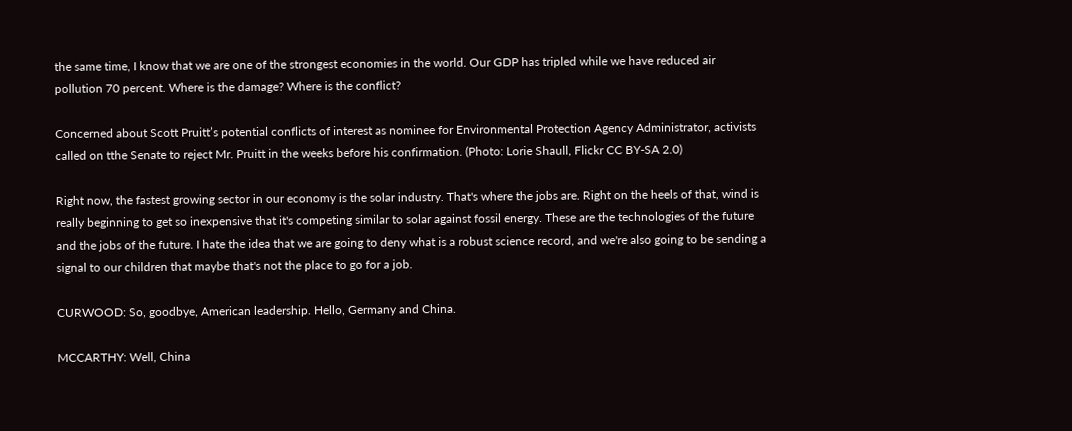the same time, I know that we are one of the strongest economies in the world. Our GDP has tripled while we have reduced air pollution 70 percent. Where is the damage? Where is the conflict?

Concerned about Scott Pruitt’s potential conflicts of interest as nominee for Environmental Protection Agency Administrator, activists called on tthe Senate to reject Mr. Pruitt in the weeks before his confirmation. (Photo: Lorie Shaull, Flickr CC BY-SA 2.0)

Right now, the fastest growing sector in our economy is the solar industry. That's where the jobs are. Right on the heels of that, wind is really beginning to get so inexpensive that it's competing similar to solar against fossil energy. These are the technologies of the future and the jobs of the future. I hate the idea that we are going to deny what is a robust science record, and we're also going to be sending a signal to our children that maybe that's not the place to go for a job.

CURWOOD: So, goodbye, American leadership. Hello, Germany and China.

MCCARTHY: Well, China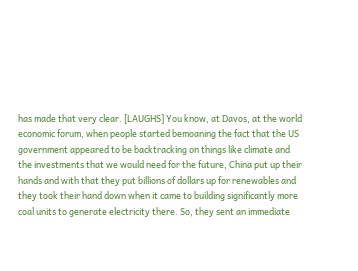has made that very clear. [LAUGHS] You know, at Davos, at the world economic forum, when people started bemoaning the fact that the US government appeared to be backtracking on things like climate and the investments that we would need for the future, China put up their hands and with that they put billions of dollars up for renewables and they took their hand down when it came to building significantly more coal units to generate electricity there. So, they sent an immediate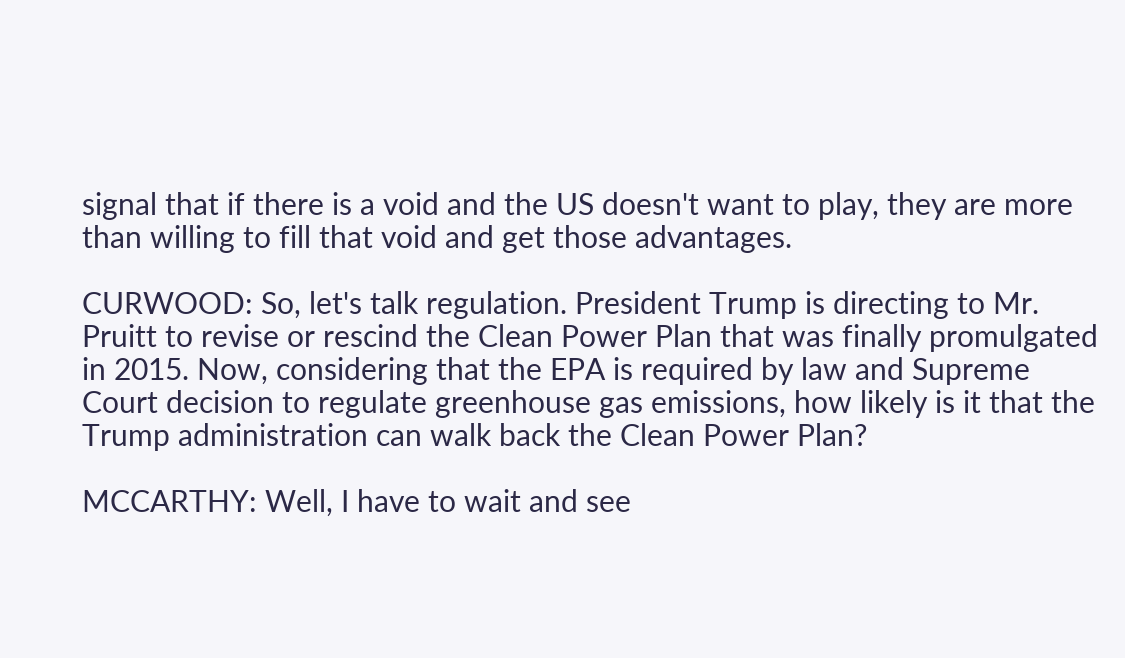signal that if there is a void and the US doesn't want to play, they are more than willing to fill that void and get those advantages.

CURWOOD: So, let's talk regulation. President Trump is directing to Mr. Pruitt to revise or rescind the Clean Power Plan that was finally promulgated in 2015. Now, considering that the EPA is required by law and Supreme Court decision to regulate greenhouse gas emissions, how likely is it that the Trump administration can walk back the Clean Power Plan?

MCCARTHY: Well, I have to wait and see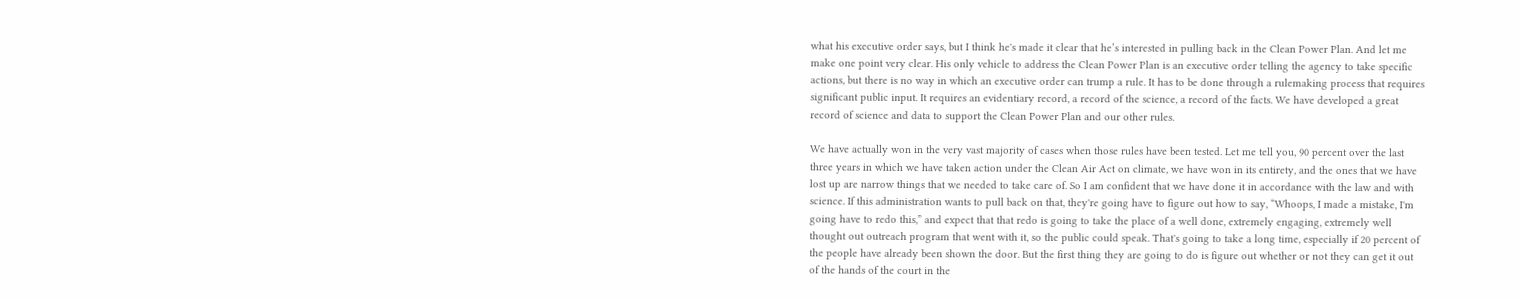what his executive order says, but I think he's made it clear that he’s interested in pulling back in the Clean Power Plan. And let me make one point very clear. His only vehicle to address the Clean Power Plan is an executive order telling the agency to take specific actions, but there is no way in which an executive order can trump a rule. It has to be done through a rulemaking process that requires significant public input. It requires an evidentiary record, a record of the science, a record of the facts. We have developed a great record of science and data to support the Clean Power Plan and our other rules.

We have actually won in the very vast majority of cases when those rules have been tested. Let me tell you, 90 percent over the last three years in which we have taken action under the Clean Air Act on climate, we have won in its entirety, and the ones that we have lost up are narrow things that we needed to take care of. So I am confident that we have done it in accordance with the law and with science. If this administration wants to pull back on that, they're going have to figure out how to say, “Whoops, I made a mistake, I'm going have to redo this,” and expect that that redo is going to take the place of a well done, extremely engaging, extremely well thought out outreach program that went with it, so the public could speak. That's going to take a long time, especially if 20 percent of the people have already been shown the door. But the first thing they are going to do is figure out whether or not they can get it out of the hands of the court in the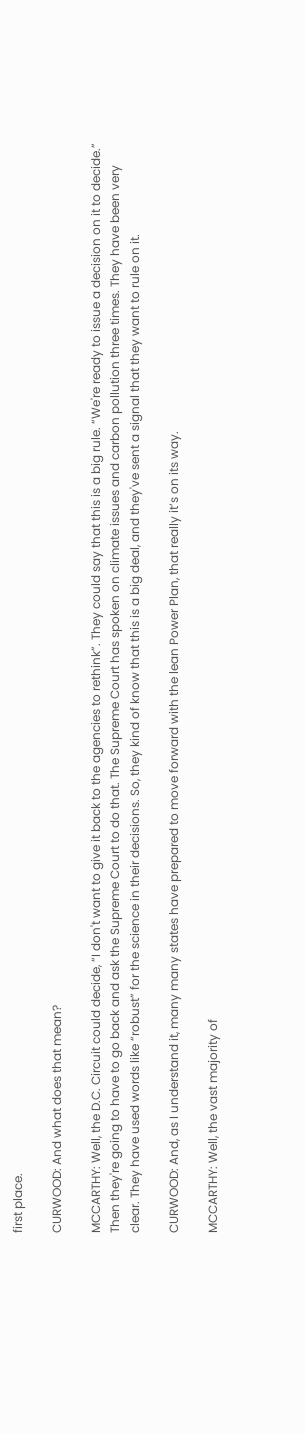first place.

CURWOOD: And what does that mean?

MCCARTHY: Well, the D.C. Circuit could decide, “I don't want to give it back to the agencies to rethink”. They could say that this is a big rule. “We're ready to issue a decision on it to decide.” Then they're going to have to go back and ask the Supreme Court to do that. The Supreme Court has spoken on climate issues and carbon pollution three times. They have been very clear. They have used words like “robust” for the science in their decisions. So, they kind of know that this is a big deal, and they've sent a signal that they want to rule on it.

CURWOOD: And, as I understand it, many many states have prepared to move forward with the lean Power Plan, that really it’s on its way.

MCCARTHY: Well, the vast majority of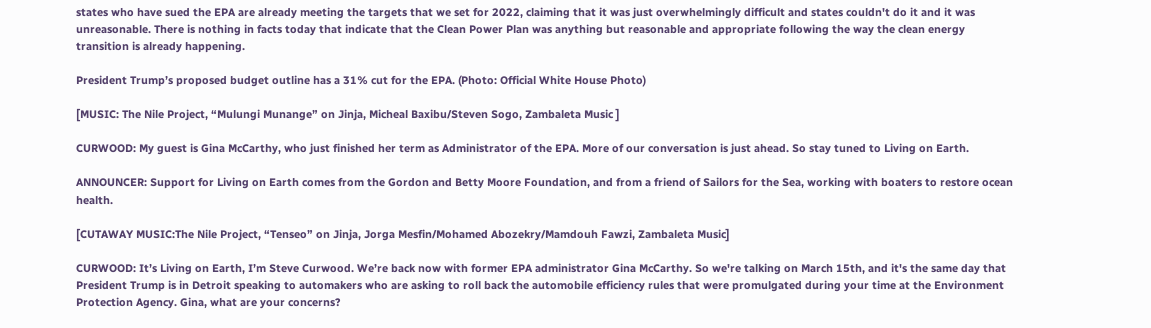states who have sued the EPA are already meeting the targets that we set for 2022, claiming that it was just overwhelmingly difficult and states couldn't do it and it was unreasonable. There is nothing in facts today that indicate that the Clean Power Plan was anything but reasonable and appropriate following the way the clean energy transition is already happening.

President Trump’s proposed budget outline has a 31% cut for the EPA. (Photo: Official White House Photo)

[MUSIC: The Nile Project, “Mulungi Munange” on Jinja, Micheal Baxibu/Steven Sogo, Zambaleta Music ]

CURWOOD: My guest is Gina McCarthy, who just finished her term as Administrator of the EPA. More of our conversation is just ahead. So stay tuned to Living on Earth.

ANNOUNCER: Support for Living on Earth comes from the Gordon and Betty Moore Foundation, and from a friend of Sailors for the Sea, working with boaters to restore ocean health.

[CUTAWAY MUSIC:The Nile Project, “Tenseo” on Jinja, Jorga Mesfin/Mohamed Abozekry/Mamdouh Fawzi, Zambaleta Music]

CURWOOD: It’s Living on Earth, I’m Steve Curwood. We’re back now with former EPA administrator Gina McCarthy. So we're talking on March 15th, and it's the same day that President Trump is in Detroit speaking to automakers who are asking to roll back the automobile efficiency rules that were promulgated during your time at the Environment Protection Agency. Gina, what are your concerns?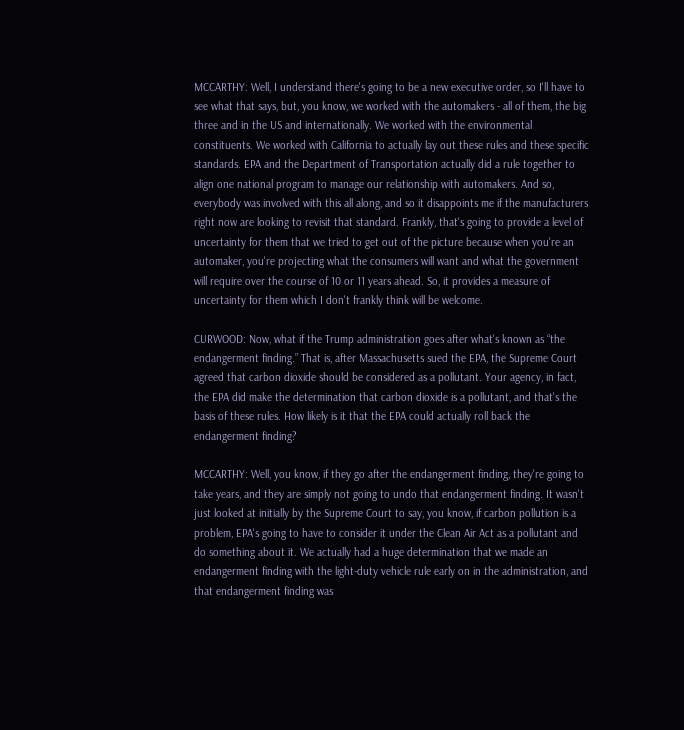MCCARTHY: Well, I understand there's going to be a new executive order, so I'll have to see what that says, but, you know, we worked with the automakers - all of them, the big three and in the US and internationally. We worked with the environmental constituents. We worked with California to actually lay out these rules and these specific standards. EPA and the Department of Transportation actually did a rule together to align one national program to manage our relationship with automakers. And so, everybody was involved with this all along, and so it disappoints me if the manufacturers right now are looking to revisit that standard. Frankly, that's going to provide a level of uncertainty for them that we tried to get out of the picture because when you're an automaker, you're projecting what the consumers will want and what the government will require over the course of 10 or 11 years ahead. So, it provides a measure of uncertainty for them which I don't frankly think will be welcome.

CURWOOD: Now, what if the Trump administration goes after what's known as “the endangerment finding.” That is, after Massachusetts sued the EPA, the Supreme Court agreed that carbon dioxide should be considered as a pollutant. Your agency, in fact, the EPA did make the determination that carbon dioxide is a pollutant, and that's the basis of these rules. How likely is it that the EPA could actually roll back the endangerment finding?

MCCARTHY: Well, you know, if they go after the endangerment finding, they're going to take years, and they are simply not going to undo that endangerment finding. It wasn't just looked at initially by the Supreme Court to say, you know, if carbon pollution is a problem, EPA's going to have to consider it under the Clean Air Act as a pollutant and do something about it. We actually had a huge determination that we made an endangerment finding with the light-duty vehicle rule early on in the administration, and that endangerment finding was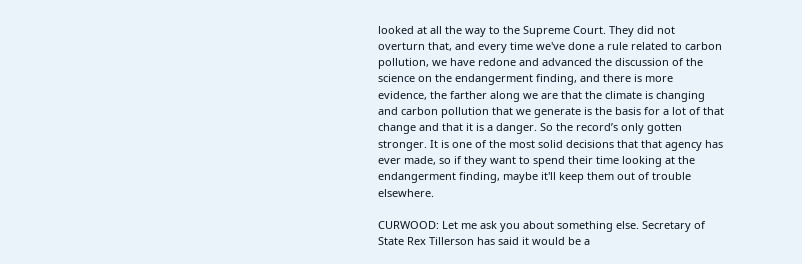looked at all the way to the Supreme Court. They did not overturn that, and every time we've done a rule related to carbon pollution, we have redone and advanced the discussion of the science on the endangerment finding, and there is more evidence, the farther along we are that the climate is changing and carbon pollution that we generate is the basis for a lot of that change and that it is a danger. So the record’s only gotten stronger. It is one of the most solid decisions that that agency has ever made, so if they want to spend their time looking at the endangerment finding, maybe it'll keep them out of trouble elsewhere.

CURWOOD: Let me ask you about something else. Secretary of State Rex Tillerson has said it would be a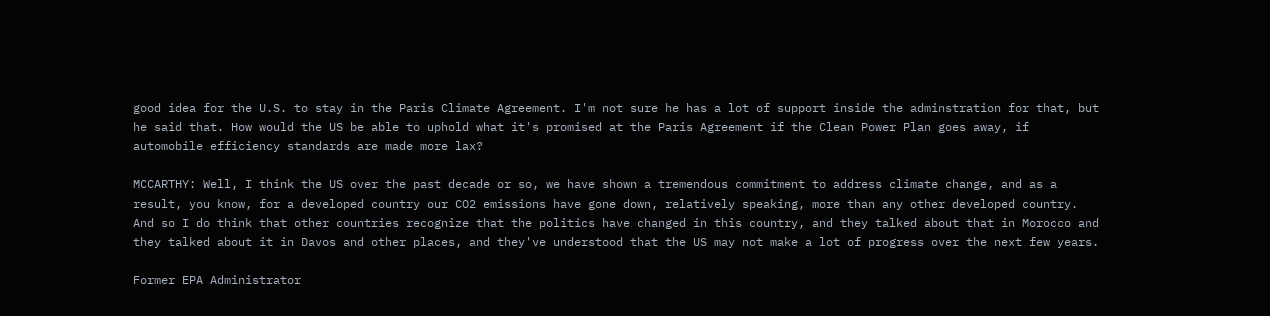good idea for the U.S. to stay in the Paris Climate Agreement. I'm not sure he has a lot of support inside the adminstration for that, but he said that. How would the US be able to uphold what it's promised at the Paris Agreement if the Clean Power Plan goes away, if automobile efficiency standards are made more lax?

MCCARTHY: Well, I think the US over the past decade or so, we have shown a tremendous commitment to address climate change, and as a result, you know, for a developed country our CO2 emissions have gone down, relatively speaking, more than any other developed country. And so I do think that other countries recognize that the politics have changed in this country, and they talked about that in Morocco and they talked about it in Davos and other places, and they've understood that the US may not make a lot of progress over the next few years.

Former EPA Administrator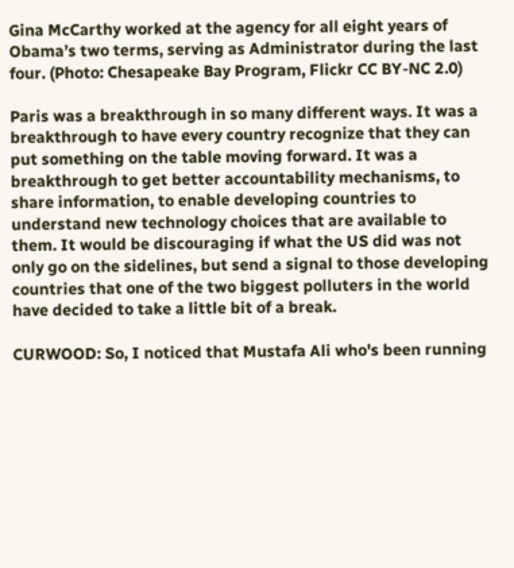Gina McCarthy worked at the agency for all eight years of Obama’s two terms, serving as Administrator during the last four. (Photo: Chesapeake Bay Program, Flickr CC BY-NC 2.0)

Paris was a breakthrough in so many different ways. It was a breakthrough to have every country recognize that they can put something on the table moving forward. It was a breakthrough to get better accountability mechanisms, to share information, to enable developing countries to understand new technology choices that are available to them. It would be discouraging if what the US did was not only go on the sidelines, but send a signal to those developing countries that one of the two biggest polluters in the world have decided to take a little bit of a break.

CURWOOD: So, I noticed that Mustafa Ali who's been running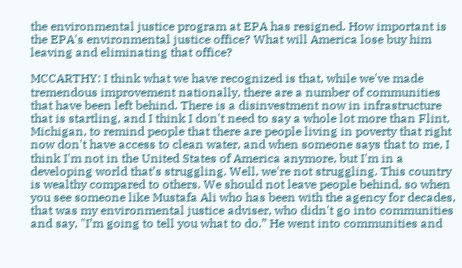the environmental justice program at EPA has resigned. How important is the EPA's environmental justice office? What will America lose buy him leaving and eliminating that office?

MCCARTHY: I think what we have recognized is that, while we've made tremendous improvement nationally, there are a number of communities that have been left behind. There is a disinvestment now in infrastructure that is startling, and I think I don't need to say a whole lot more than Flint, Michigan, to remind people that there are people living in poverty that right now don't have access to clean water, and when someone says that to me, I think I'm not in the United States of America anymore, but I'm in a developing world that’s struggling. Well, we're not struggling. This country is wealthy compared to others. We should not leave people behind, so when you see someone like Mustafa Ali who has been with the agency for decades, that was my environmental justice adviser, who didn't go into communities and say, "I’m going to tell you what to do.” He went into communities and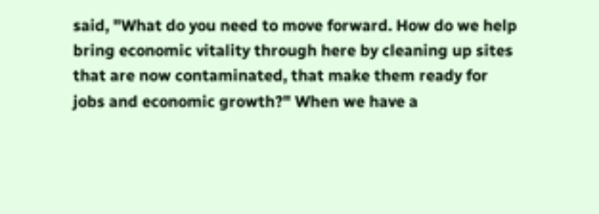said, "What do you need to move forward. How do we help bring economic vitality through here by cleaning up sites that are now contaminated, that make them ready for jobs and economic growth?" When we have a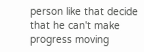person like that decide that he can't make progress moving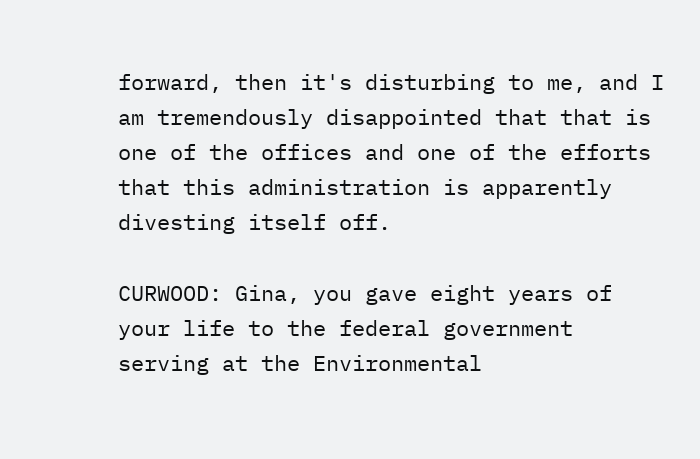forward, then it's disturbing to me, and I am tremendously disappointed that that is one of the offices and one of the efforts that this administration is apparently divesting itself off.

CURWOOD: Gina, you gave eight years of your life to the federal government serving at the Environmental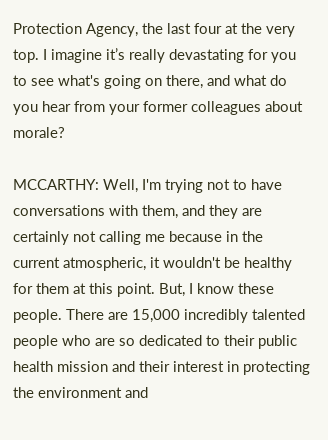Protection Agency, the last four at the very top. I imagine it’s really devastating for you to see what's going on there, and what do you hear from your former colleagues about morale?

MCCARTHY: Well, I'm trying not to have conversations with them, and they are certainly not calling me because in the current atmospheric, it wouldn't be healthy for them at this point. But, I know these people. There are 15,000 incredibly talented people who are so dedicated to their public health mission and their interest in protecting the environment and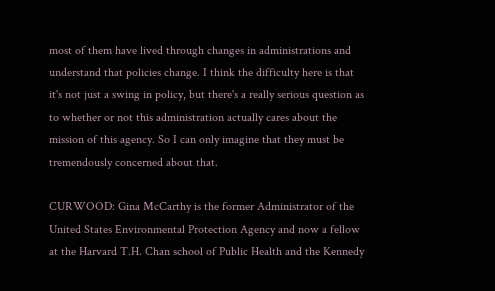most of them have lived through changes in administrations and understand that policies change. I think the difficulty here is that it's not just a swing in policy, but there's a really serious question as to whether or not this administration actually cares about the mission of this agency. So I can only imagine that they must be tremendously concerned about that.

CURWOOD: Gina McCarthy is the former Administrator of the United States Environmental Protection Agency and now a fellow at the Harvard T.H. Chan school of Public Health and the Kennedy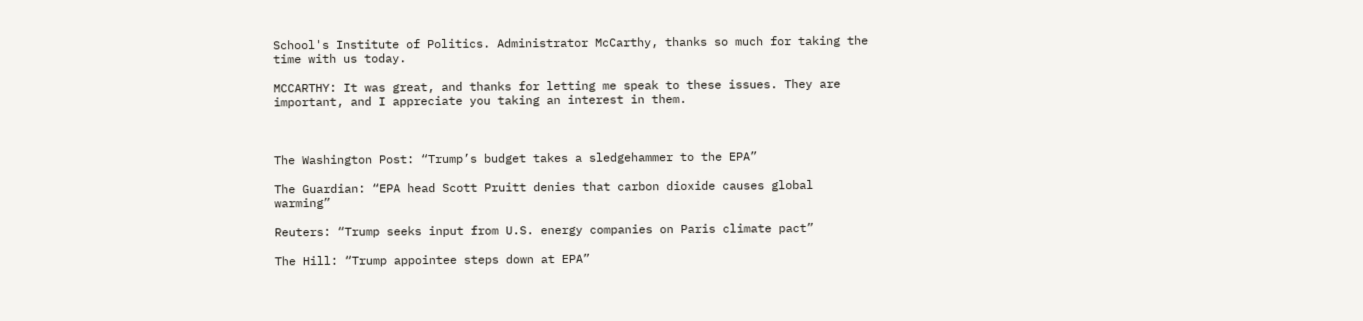School's Institute of Politics. Administrator McCarthy, thanks so much for taking the time with us today.

MCCARTHY: It was great, and thanks for letting me speak to these issues. They are important, and I appreciate you taking an interest in them.



The Washington Post: “Trump’s budget takes a sledgehammer to the EPA”

The Guardian: “EPA head Scott Pruitt denies that carbon dioxide causes global warming”

Reuters: “Trump seeks input from U.S. energy companies on Paris climate pact”

The Hill: “Trump appointee steps down at EPA”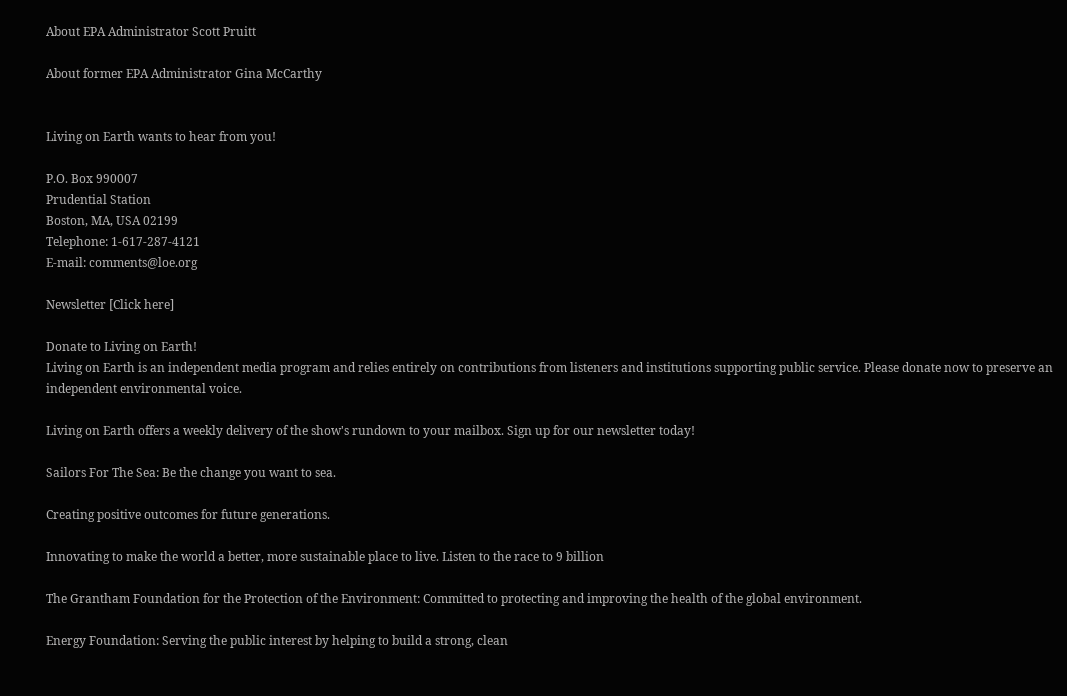About EPA Administrator Scott Pruitt

About former EPA Administrator Gina McCarthy


Living on Earth wants to hear from you!

P.O. Box 990007
Prudential Station
Boston, MA, USA 02199
Telephone: 1-617-287-4121
E-mail: comments@loe.org

Newsletter [Click here]

Donate to Living on Earth!
Living on Earth is an independent media program and relies entirely on contributions from listeners and institutions supporting public service. Please donate now to preserve an independent environmental voice.

Living on Earth offers a weekly delivery of the show's rundown to your mailbox. Sign up for our newsletter today!

Sailors For The Sea: Be the change you want to sea.

Creating positive outcomes for future generations.

Innovating to make the world a better, more sustainable place to live. Listen to the race to 9 billion

The Grantham Foundation for the Protection of the Environment: Committed to protecting and improving the health of the global environment.

Energy Foundation: Serving the public interest by helping to build a strong, clean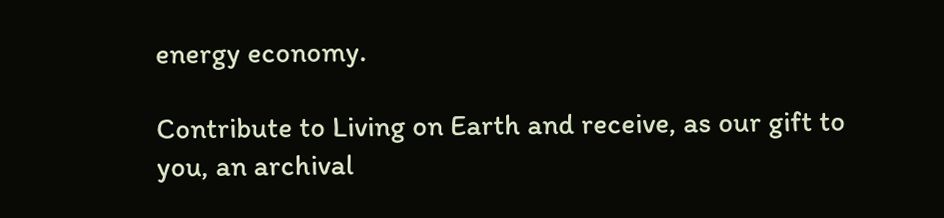energy economy.

Contribute to Living on Earth and receive, as our gift to you, an archival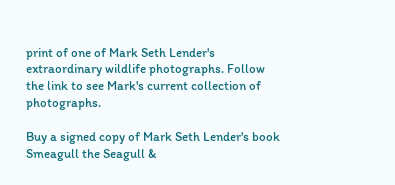print of one of Mark Seth Lender's extraordinary wildlife photographs. Follow the link to see Mark's current collection of photographs.

Buy a signed copy of Mark Seth Lender's book Smeagull the Seagull &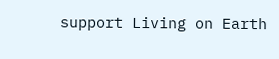support Living on Earth